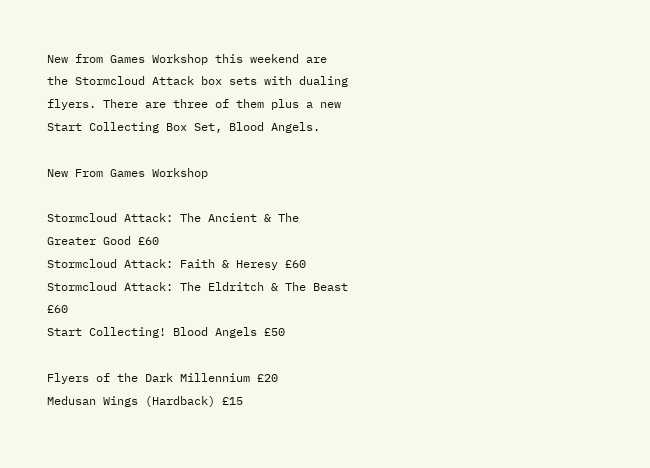New from Games Workshop this weekend are the Stormcloud Attack box sets with dualing flyers. There are three of them plus a new Start Collecting Box Set, Blood Angels.

New From Games Workshop

Stormcloud Attack: The Ancient & The Greater Good £60
Stormcloud Attack: Faith & Heresy £60
Stormcloud Attack: The Eldritch & The Beast £60
Start Collecting! Blood Angels £50

Flyers of the Dark Millennium £20
Medusan Wings (Hardback) £15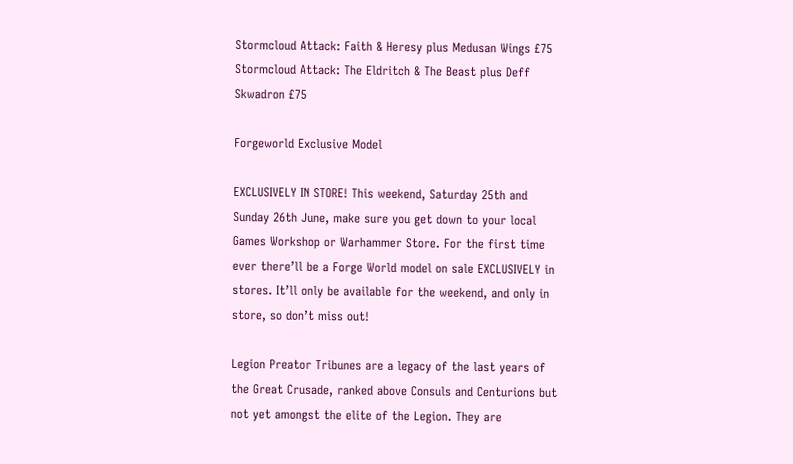Stormcloud Attack: Faith & Heresy plus Medusan Wings £75
Stormcloud Attack: The Eldritch & The Beast plus Deff Skwadron £75

Forgeworld Exclusive Model

EXCLUSIVELY IN STORE! This weekend, Saturday 25th and Sunday 26th June, make sure you get down to your local Games Workshop or Warhammer Store. For the first time ever there’ll be a Forge World model on sale EXCLUSIVELY in stores. It’ll only be available for the weekend, and only in store, so don’t miss out!

Legion Preator Tribunes are a legacy of the last years of the Great Crusade, ranked above Consuls and Centurions but not yet amongst the elite of the Legion. They are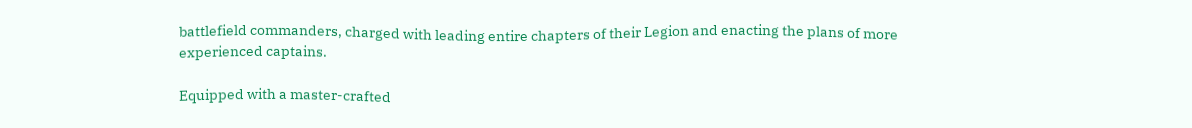battlefield commanders, charged with leading entire chapters of their Legion and enacting the plans of more experienced captains.

Equipped with a master-crafted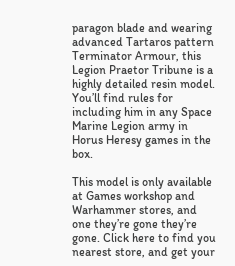paragon blade and wearing advanced Tartaros pattern Terminator Armour, this Legion Praetor Tribune is a highly detailed resin model. You’ll find rules for including him in any Space Marine Legion army in Horus Heresy games in the box.

This model is only available at Games workshop and Warhammer stores, and one they’re gone they’re gone. Click here to find you nearest store, and get your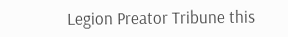Legion Preator Tribune this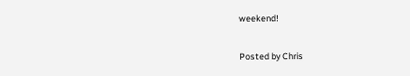weekend!

Posted by Chris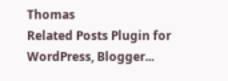Thomas
Related Posts Plugin for WordPress, Blogger...